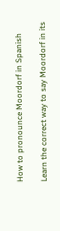How to pronounce Moordorf in Spanish

Learn the correct way to say Moordorf in its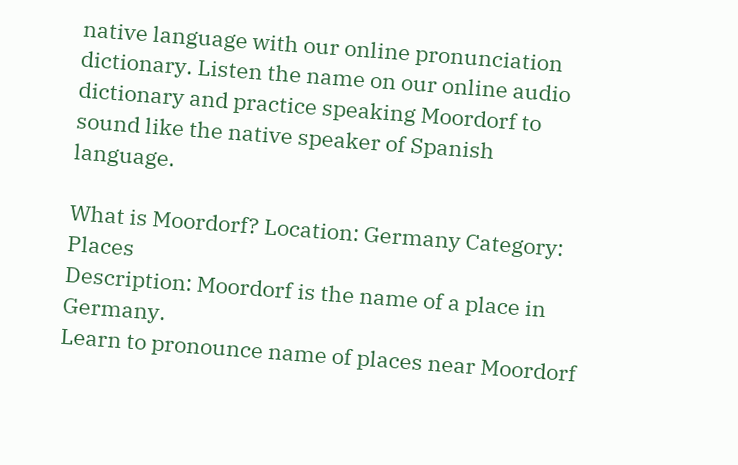native language with our online pronunciation dictionary. Listen the name on our online audio dictionary and practice speaking Moordorf to sound like the native speaker of Spanish language.

What is Moordorf? Location: Germany Category: Places
Description: Moordorf is the name of a place in Germany.
Learn to pronounce name of places near Moordorf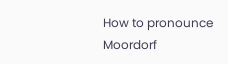How to pronounce Moordorf